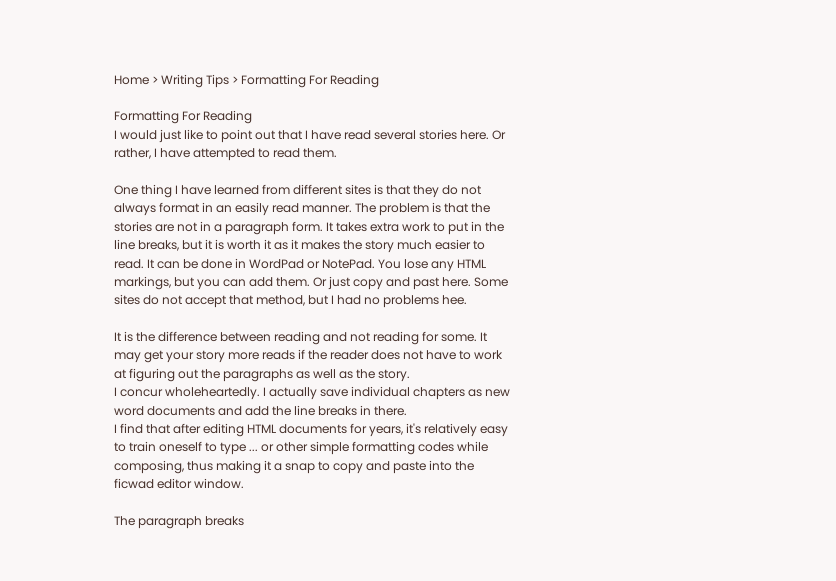Home > Writing Tips > Formatting For Reading

Formatting For Reading
I would just like to point out that I have read several stories here. Or rather, I have attempted to read them.

One thing I have learned from different sites is that they do not always format in an easily read manner. The problem is that the stories are not in a paragraph form. It takes extra work to put in the line breaks, but it is worth it as it makes the story much easier to read. It can be done in WordPad or NotePad. You lose any HTML markings, but you can add them. Or just copy and past here. Some sites do not accept that method, but I had no problems hee.

It is the difference between reading and not reading for some. It may get your story more reads if the reader does not have to work at figuring out the paragraphs as well as the story.
I concur wholeheartedly. I actually save individual chapters as new word documents and add the line breaks in there.
I find that after editing HTML documents for years, it's relatively easy to train oneself to type ... or other simple formatting codes while composing, thus making it a snap to copy and paste into the ficwad editor window.

The paragraph breaks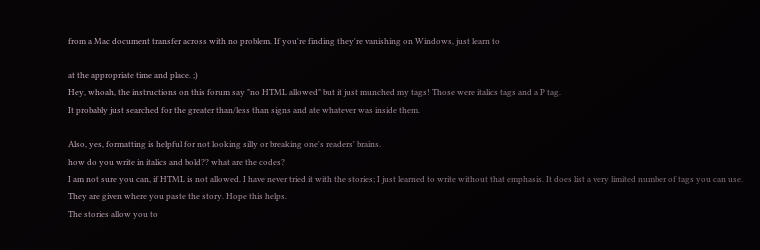from a Mac document transfer across with no problem. If you're finding they're vanishing on Windows, just learn to

at the appropriate time and place. ;)
Hey, whoah, the instructions on this forum say "no HTML allowed" but it just munched my tags! Those were italics tags and a P tag.
It probably just searched for the greater than/less than signs and ate whatever was inside them.

Also, yes, formatting is helpful for not looking silly or breaking one's readers' brains.
how do you write in italics and bold?? what are the codes?
I am not sure you can, if HTML is not allowed. I have never tried it with the stories; I just learned to write without that emphasis. It does list a very limited number of tags you can use. They are given where you paste the story. Hope this helps.
The stories allow you to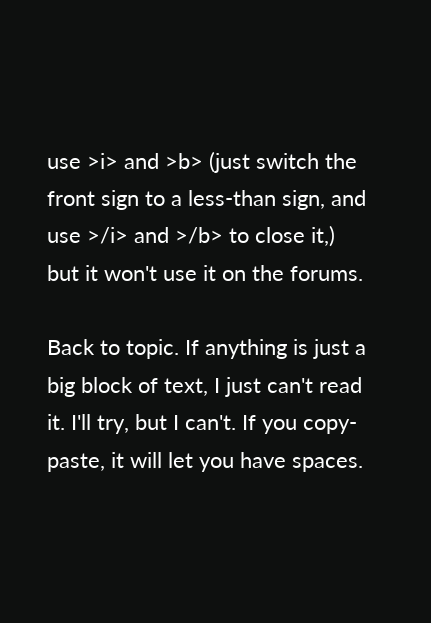use >i> and >b> (just switch the front sign to a less-than sign, and use >/i> and >/b> to close it,) but it won't use it on the forums.

Back to topic. If anything is just a big block of text, I just can't read it. I'll try, but I can't. If you copy-paste, it will let you have spaces.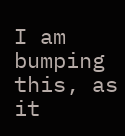I am bumping this, as it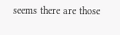seems there are those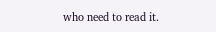who need to read it.